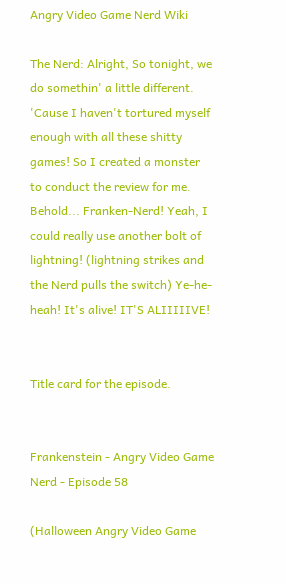Angry Video Game Nerd Wiki

The Nerd: Alright, So tonight, we do somethin' a little different. 'Cause I haven't tortured myself enough with all these shitty games! So I created a monster to conduct the review for me. Behold... Franken-Nerd! Yeah, I could really use another bolt of lightning! (lightning strikes and the Nerd pulls the switch) Ye-he-heah! It's alive! IT'S ALIIIIIVE!


Title card for the episode.


Frankenstein - Angry Video Game Nerd - Episode 58

(Halloween Angry Video Game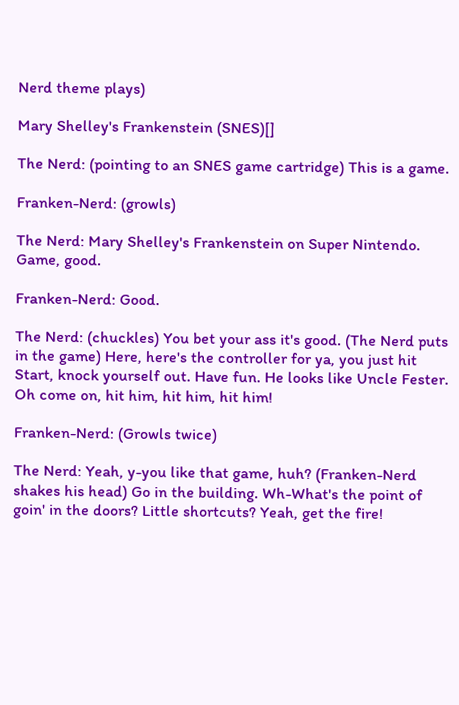Nerd theme plays)

Mary Shelley's Frankenstein (SNES)[]

The Nerd: (pointing to an SNES game cartridge) This is a game.

Franken-Nerd: (growls)

The Nerd: Mary Shelley's Frankenstein on Super Nintendo. Game, good.

Franken-Nerd: Good.

The Nerd: (chuckles) You bet your ass it's good. (The Nerd puts in the game) Here, here's the controller for ya, you just hit Start, knock yourself out. Have fun. He looks like Uncle Fester. Oh come on, hit him, hit him, hit him!

Franken-Nerd: (Growls twice)

The Nerd: Yeah, y-you like that game, huh? (Franken-Nerd shakes his head) Go in the building. Wh-What's the point of goin' in the doors? Little shortcuts? Yeah, get the fire!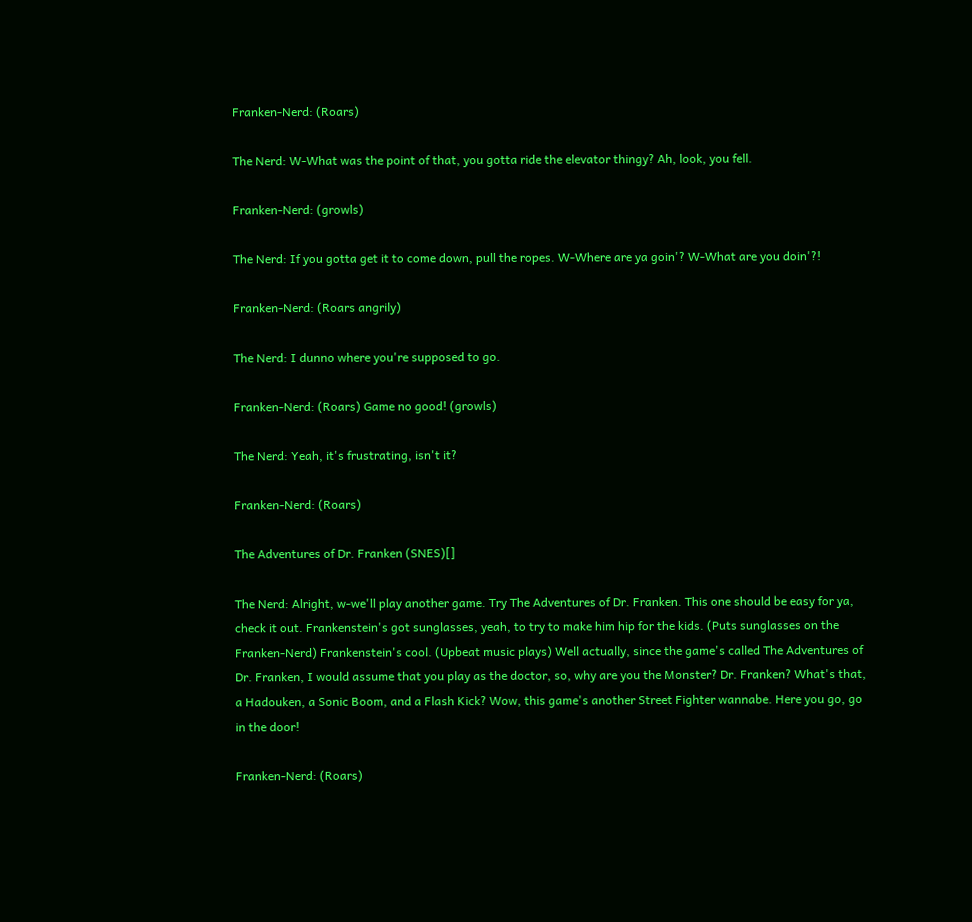Franken-Nerd: (Roars)

The Nerd: W-What was the point of that, you gotta ride the elevator thingy? Ah, look, you fell.

Franken-Nerd: (growls)

The Nerd: If you gotta get it to come down, pull the ropes. W-Where are ya goin'? W-What are you doin'?!

Franken-Nerd: (Roars angrily)

The Nerd: I dunno where you're supposed to go.

Franken-Nerd: (Roars) Game no good! (growls)

The Nerd: Yeah, it's frustrating, isn't it?

Franken-Nerd: (Roars)

The Adventures of Dr. Franken (SNES)[]

The Nerd: Alright, w-we'll play another game. Try The Adventures of Dr. Franken. This one should be easy for ya, check it out. Frankenstein's got sunglasses, yeah, to try to make him hip for the kids. (Puts sunglasses on the Franken-Nerd) Frankenstein's cool. (Upbeat music plays) Well actually, since the game's called The Adventures of Dr. Franken, I would assume that you play as the doctor, so, why are you the Monster? Dr. Franken? What's that, a Hadouken, a Sonic Boom, and a Flash Kick? Wow, this game's another Street Fighter wannabe. Here you go, go in the door!

Franken-Nerd: (Roars)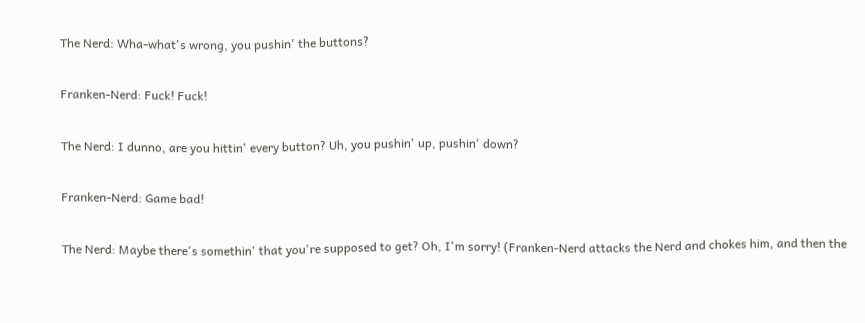The Nerd: Wha-what's wrong, you pushin' the buttons?

Franken-Nerd: Fuck! Fuck!

The Nerd: I dunno, are you hittin' every button? Uh, you pushin' up, pushin' down?

Franken-Nerd: Game bad!

The Nerd: Maybe there's somethin' that you're supposed to get? Oh, I'm sorry! (Franken-Nerd attacks the Nerd and chokes him, and then the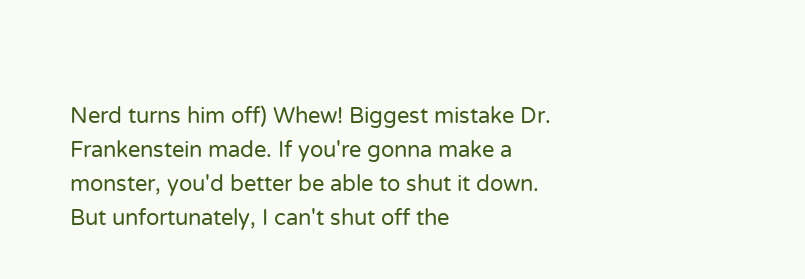Nerd turns him off) Whew! Biggest mistake Dr. Frankenstein made. If you're gonna make a monster, you'd better be able to shut it down. But unfortunately, I can't shut off the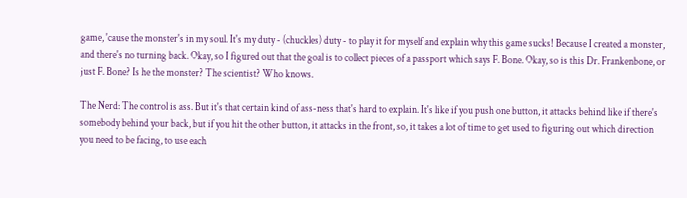game, 'cause the monster's in my soul. It's my duty - (chuckles) duty - to play it for myself and explain why this game sucks! Because I created a monster, and there's no turning back. Okay, so I figured out that the goal is to collect pieces of a passport which says F. Bone. Okay, so is this Dr. Frankenbone, or just F. Bone? Is he the monster? The scientist? Who knows.

The Nerd: The control is ass. But it's that certain kind of ass-ness that's hard to explain. It's like if you push one button, it attacks behind like if there's somebody behind your back, but if you hit the other button, it attacks in the front, so, it takes a lot of time to get used to figuring out which direction you need to be facing, to use each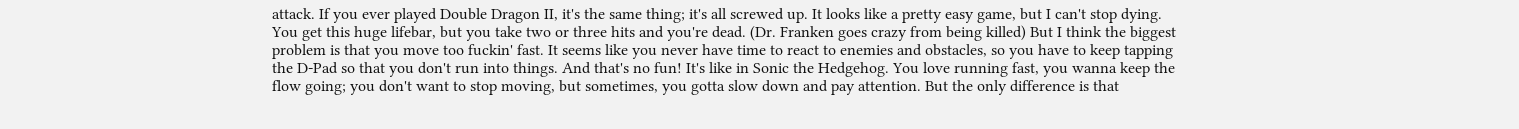attack. If you ever played Double Dragon II, it's the same thing; it's all screwed up. It looks like a pretty easy game, but I can't stop dying. You get this huge lifebar, but you take two or three hits and you're dead. (Dr. Franken goes crazy from being killed) But I think the biggest problem is that you move too fuckin' fast. It seems like you never have time to react to enemies and obstacles, so you have to keep tapping the D-Pad so that you don't run into things. And that's no fun! It's like in Sonic the Hedgehog. You love running fast, you wanna keep the flow going; you don't want to stop moving, but sometimes, you gotta slow down and pay attention. But the only difference is that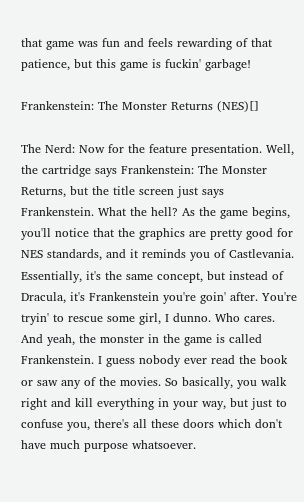that game was fun and feels rewarding of that patience, but this game is fuckin' garbage!

Frankenstein: The Monster Returns (NES)[]

The Nerd: Now for the feature presentation. Well, the cartridge says Frankenstein: The Monster Returns, but the title screen just says Frankenstein. What the hell? As the game begins, you'll notice that the graphics are pretty good for NES standards, and it reminds you of Castlevania. Essentially, it's the same concept, but instead of Dracula, it's Frankenstein you're goin' after. You're tryin' to rescue some girl, I dunno. Who cares. And yeah, the monster in the game is called Frankenstein. I guess nobody ever read the book or saw any of the movies. So basically, you walk right and kill everything in your way, but just to confuse you, there's all these doors which don't have much purpose whatsoever.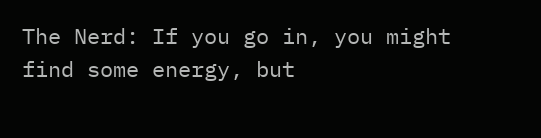The Nerd: If you go in, you might find some energy, but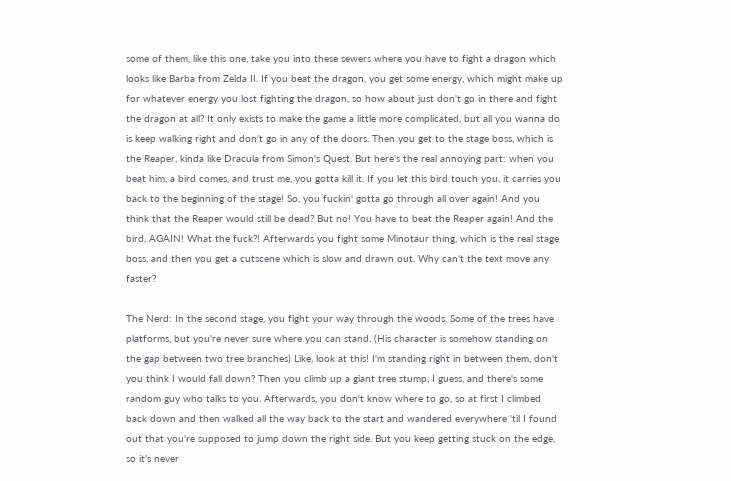some of them, like this one, take you into these sewers where you have to fight a dragon which looks like Barba from Zelda II. If you beat the dragon, you get some energy, which might make up for whatever energy you lost fighting the dragon, so how about just don't go in there and fight the dragon at all? It only exists to make the game a little more complicated, but all you wanna do is keep walking right and don't go in any of the doors. Then you get to the stage boss, which is the Reaper, kinda like Dracula from Simon's Quest. But here's the real annoying part: when you beat him, a bird comes, and trust me, you gotta kill it. If you let this bird touch you, it carries you back to the beginning of the stage! So, you fuckin' gotta go through all over again! And you think that the Reaper would still be dead? But no! You have to beat the Reaper again! And the bird, AGAIN! What the fuck?! Afterwards you fight some Minotaur thing, which is the real stage boss, and then you get a cutscene which is slow and drawn out. Why can't the text move any faster?

The Nerd: In the second stage, you fight your way through the woods. Some of the trees have platforms, but you're never sure where you can stand. (His character is somehow standing on the gap between two tree branches) Like, look at this! I'm standing right in between them, don't you think I would fall down? Then you climb up a giant tree stump, I guess, and there's some random guy who talks to you. Afterwards, you don't know where to go, so at first I climbed back down and then walked all the way back to the start and wandered everywhere 'til I found out that you're supposed to jump down the right side. But you keep getting stuck on the edge, so it's never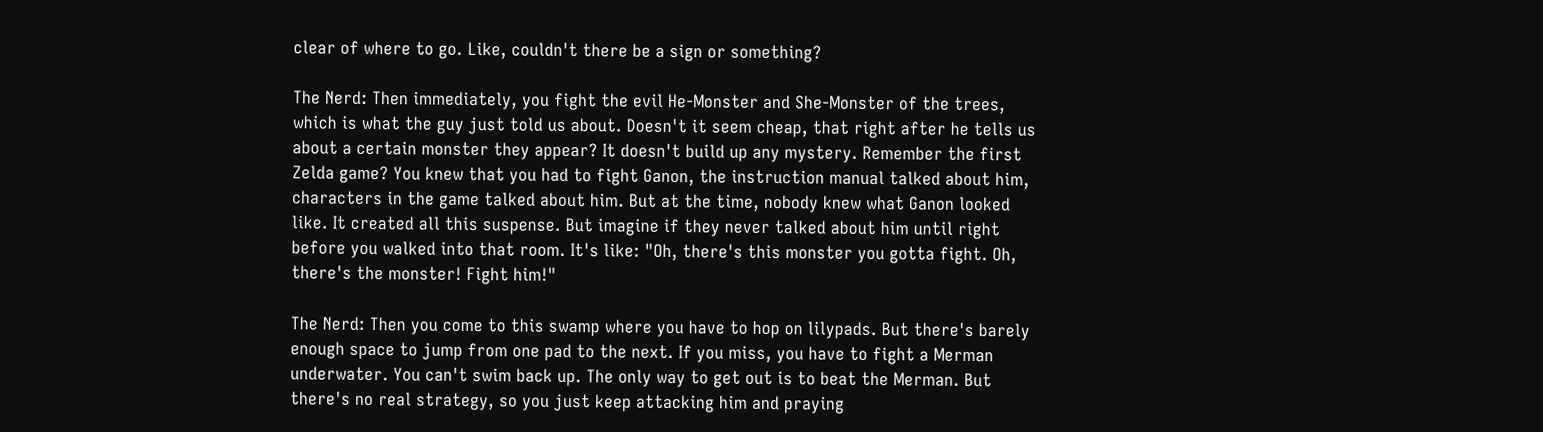clear of where to go. Like, couldn't there be a sign or something?

The Nerd: Then immediately, you fight the evil He-Monster and She-Monster of the trees, which is what the guy just told us about. Doesn't it seem cheap, that right after he tells us about a certain monster they appear? It doesn't build up any mystery. Remember the first Zelda game? You knew that you had to fight Ganon, the instruction manual talked about him, characters in the game talked about him. But at the time, nobody knew what Ganon looked like. It created all this suspense. But imagine if they never talked about him until right before you walked into that room. It's like: "Oh, there's this monster you gotta fight. Oh, there's the monster! Fight him!"

The Nerd: Then you come to this swamp where you have to hop on lilypads. But there's barely enough space to jump from one pad to the next. If you miss, you have to fight a Merman underwater. You can't swim back up. The only way to get out is to beat the Merman. But there's no real strategy, so you just keep attacking him and praying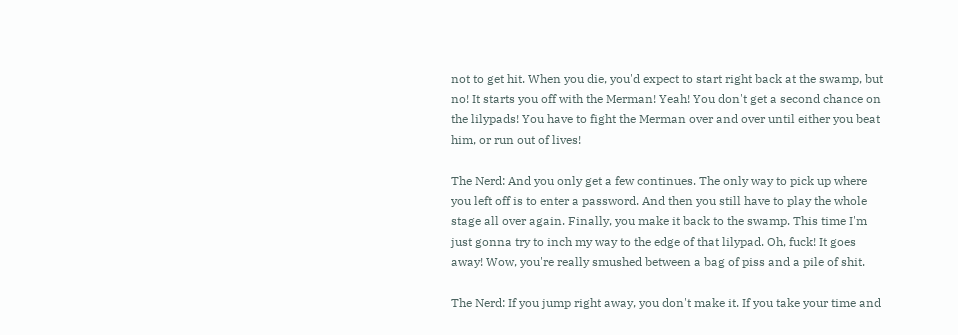not to get hit. When you die, you'd expect to start right back at the swamp, but no! It starts you off with the Merman! Yeah! You don't get a second chance on the lilypads! You have to fight the Merman over and over until either you beat him, or run out of lives!

The Nerd: And you only get a few continues. The only way to pick up where you left off is to enter a password. And then you still have to play the whole stage all over again. Finally, you make it back to the swamp. This time I'm just gonna try to inch my way to the edge of that lilypad. Oh, fuck! It goes away! Wow, you're really smushed between a bag of piss and a pile of shit.

The Nerd: If you jump right away, you don't make it. If you take your time and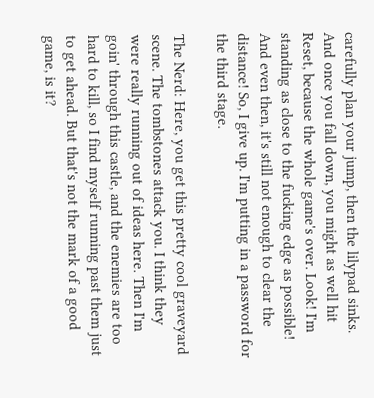carefully plan your jump, then the lilypad sinks. And once you fall down, you might as well hit Reset, because the whole game's over. Look! I'm standing as close to the fucking edge as possible! And even then, it's still not enough to clear the distance! So, I give up. I'm putting in a password for the third stage.

The Nerd: Here, you get this pretty cool graveyard scene. The tombstones attack you. I think they were really running out of ideas here. Then I'm goin' through this castle, and the enemies are too hard to kill, so I find myself running past them just to get ahead. But that's not the mark of a good game, is it?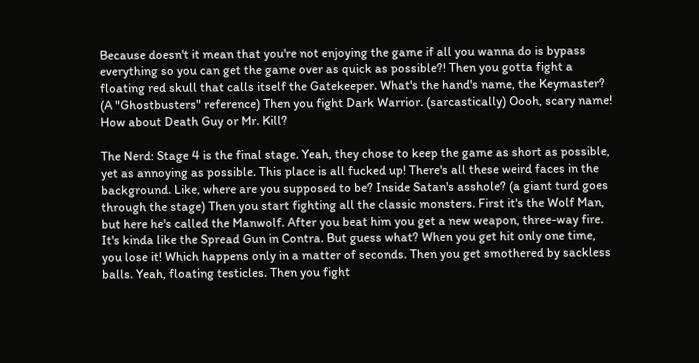Because doesn't it mean that you're not enjoying the game if all you wanna do is bypass everything so you can get the game over as quick as possible?! Then you gotta fight a floating red skull that calls itself the Gatekeeper. What's the hand's name, the Keymaster? (A "Ghostbusters" reference) Then you fight Dark Warrior. (sarcastically) Oooh, scary name! How about Death Guy or Mr. Kill?

The Nerd: Stage 4 is the final stage. Yeah, they chose to keep the game as short as possible, yet as annoying as possible. This place is all fucked up! There's all these weird faces in the background. Like, where are you supposed to be? Inside Satan's asshole? (a giant turd goes through the stage) Then you start fighting all the classic monsters. First it's the Wolf Man, but here he's called the Manwolf. After you beat him you get a new weapon, three-way fire. It's kinda like the Spread Gun in Contra. But guess what? When you get hit only one time, you lose it! Which happens only in a matter of seconds. Then you get smothered by sackless balls. Yeah, floating testicles. Then you fight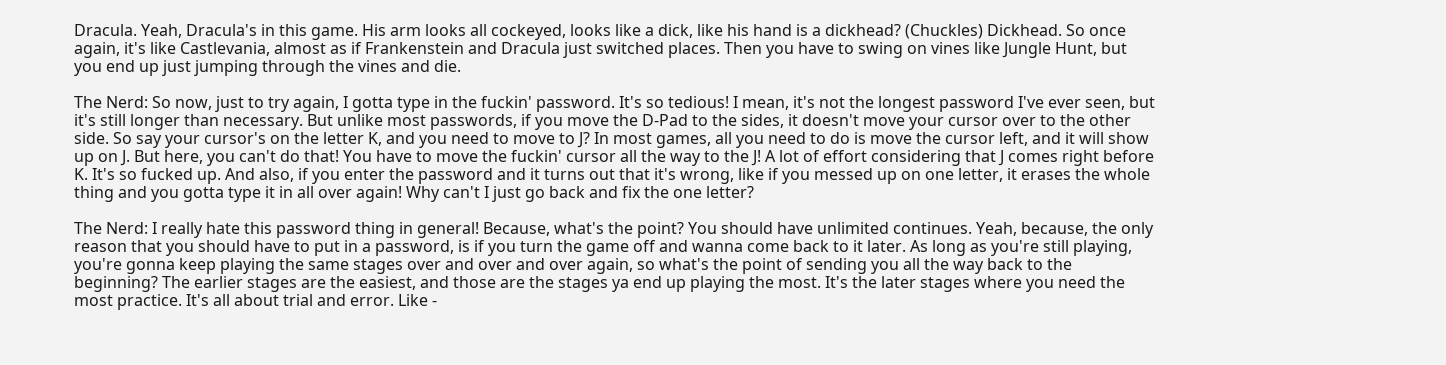Dracula. Yeah, Dracula's in this game. His arm looks all cockeyed, looks like a dick, like his hand is a dickhead? (Chuckles) Dickhead. So once again, it's like Castlevania, almost as if Frankenstein and Dracula just switched places. Then you have to swing on vines like Jungle Hunt, but you end up just jumping through the vines and die.

The Nerd: So now, just to try again, I gotta type in the fuckin' password. It's so tedious! I mean, it's not the longest password I've ever seen, but it's still longer than necessary. But unlike most passwords, if you move the D-Pad to the sides, it doesn't move your cursor over to the other side. So say your cursor's on the letter K, and you need to move to J? In most games, all you need to do is move the cursor left, and it will show up on J. But here, you can't do that! You have to move the fuckin' cursor all the way to the J! A lot of effort considering that J comes right before K. It's so fucked up. And also, if you enter the password and it turns out that it's wrong, like if you messed up on one letter, it erases the whole thing and you gotta type it in all over again! Why can't I just go back and fix the one letter?

The Nerd: I really hate this password thing in general! Because, what's the point? You should have unlimited continues. Yeah, because, the only reason that you should have to put in a password, is if you turn the game off and wanna come back to it later. As long as you're still playing, you're gonna keep playing the same stages over and over and over again, so what's the point of sending you all the way back to the beginning? The earlier stages are the easiest, and those are the stages ya end up playing the most. It's the later stages where you need the most practice. It's all about trial and error. Like -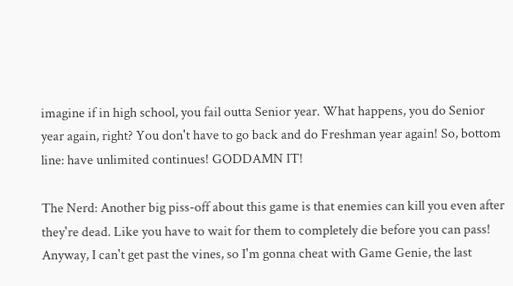imagine if in high school, you fail outta Senior year. What happens, you do Senior year again, right? You don't have to go back and do Freshman year again! So, bottom line: have unlimited continues! GODDAMN IT!

The Nerd: Another big piss-off about this game is that enemies can kill you even after they're dead. Like you have to wait for them to completely die before you can pass! Anyway, I can't get past the vines, so I'm gonna cheat with Game Genie, the last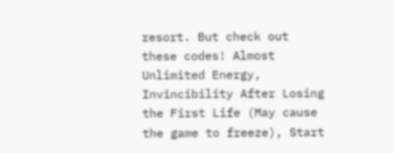resort. But check out these codes! Almost Unlimited Energy, Invincibility After Losing the First Life (May cause the game to freeze), Start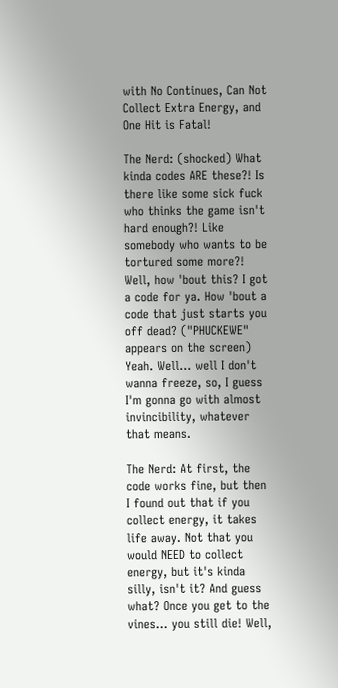with No Continues, Can Not Collect Extra Energy, and One Hit is Fatal!

The Nerd: (shocked) What kinda codes ARE these?! Is there like some sick fuck who thinks the game isn't hard enough?! Like somebody who wants to be tortured some more?! Well, how 'bout this? I got a code for ya. How 'bout a code that just starts you off dead? ("PHUCKEWE" appears on the screen) Yeah. Well... well I don't wanna freeze, so, I guess I'm gonna go with almost invincibility, whatever that means.

The Nerd: At first, the code works fine, but then I found out that if you collect energy, it takes life away. Not that you would NEED to collect energy, but it's kinda silly, isn't it? And guess what? Once you get to the vines... you still die! Well,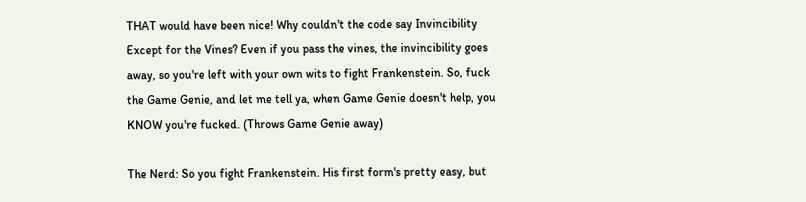THAT would have been nice! Why couldn't the code say Invincibility Except for the Vines? Even if you pass the vines, the invincibility goes away, so you're left with your own wits to fight Frankenstein. So, fuck the Game Genie, and let me tell ya, when Game Genie doesn't help, you KNOW you're fucked. (Throws Game Genie away)

The Nerd: So you fight Frankenstein. His first form's pretty easy, but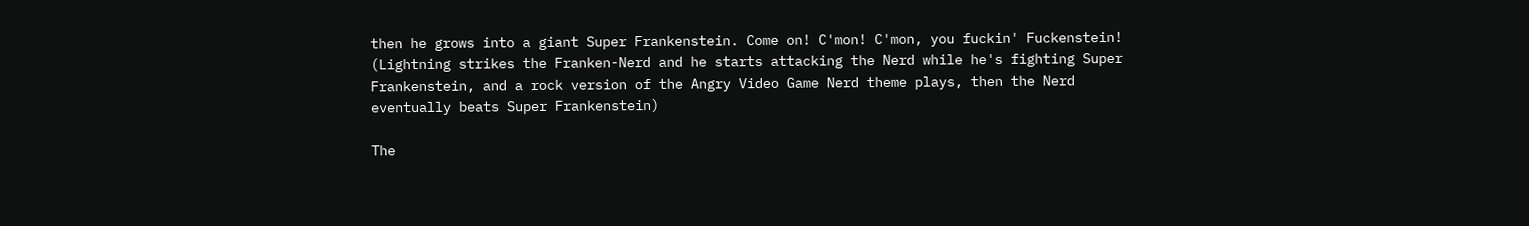then he grows into a giant Super Frankenstein. Come on! C'mon! C'mon, you fuckin' Fuckenstein! (Lightning strikes the Franken-Nerd and he starts attacking the Nerd while he's fighting Super Frankenstein, and a rock version of the Angry Video Game Nerd theme plays, then the Nerd eventually beats Super Frankenstein)

The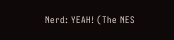Nerd: YEAH! (The NES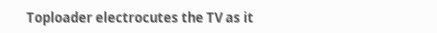Toploader electrocutes the TV as it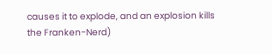causes it to explode, and an explosion kills the Franken-Nerd)